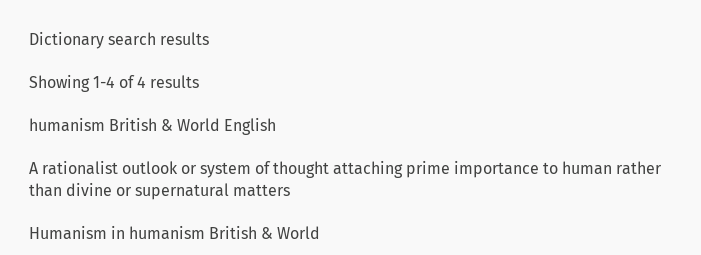Dictionary search results

Showing 1-4 of 4 results

humanism British & World English

A rationalist outlook or system of thought attaching prime importance to human rather than divine or supernatural matters

Humanism in humanism British & World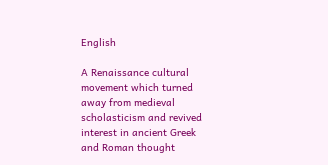English

A Renaissance cultural movement which turned away from medieval scholasticism and revived interest in ancient Greek and Roman thought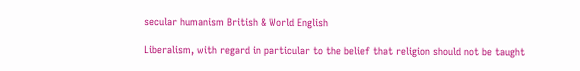secular humanism British & World English

Liberalism, with regard in particular to the belief that religion should not be taught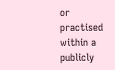or practised within a publicly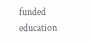funded education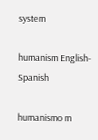system

humanism English-Spanish

humanismo m